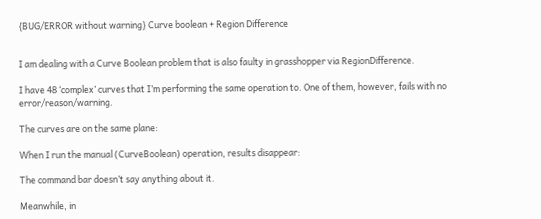{BUG/ERROR without warning} Curve boolean + Region Difference


I am dealing with a Curve Boolean problem that is also faulty in grasshopper via RegionDifference.

I have 48 ‘complex’ curves that I’m performing the same operation to. One of them, however, fails with no error/reason/warning.

The curves are on the same plane:

When I run the manual (CurveBoolean) operation, results disappear:

The command bar doesn’t say anything about it.

Meanwhile, in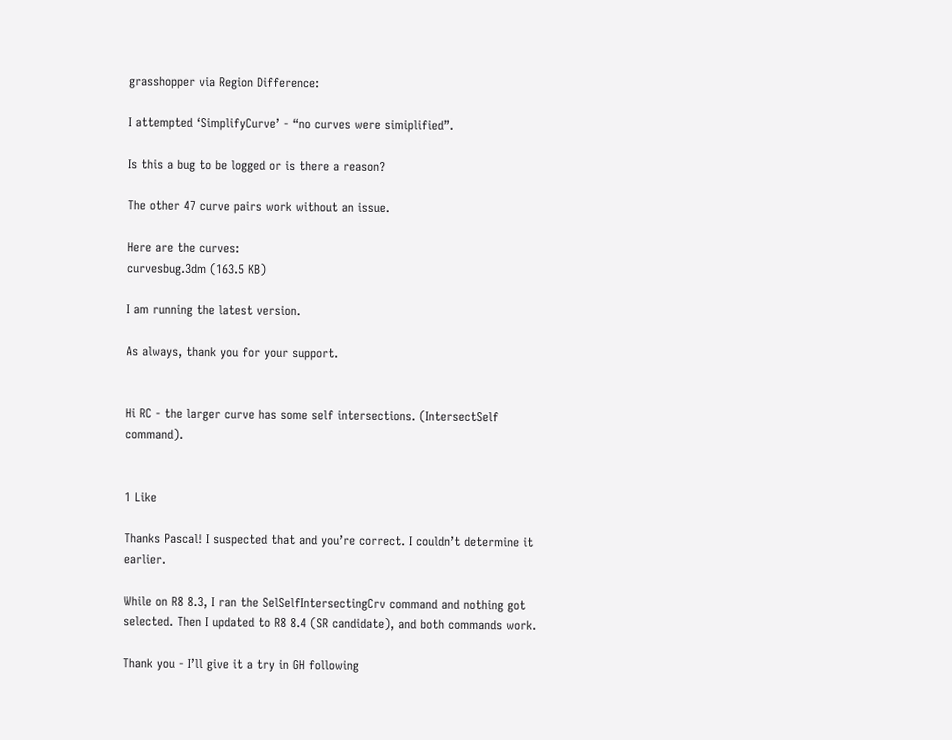grasshopper via Region Difference:

I attempted ‘SimplifyCurve’ - “no curves were simiplified”.

Is this a bug to be logged or is there a reason?

The other 47 curve pairs work without an issue.

Here are the curves:
curvesbug.3dm (163.5 KB)

I am running the latest version.

As always, thank you for your support.


Hi RC - the larger curve has some self intersections. (IntersectSelf command).


1 Like

Thanks Pascal! I suspected that and you’re correct. I couldn’t determine it earlier.

While on R8 8.3, I ran the SelSelfIntersectingCrv command and nothing got selected. Then I updated to R8 8.4 (SR candidate), and both commands work.

Thank you - I’ll give it a try in GH following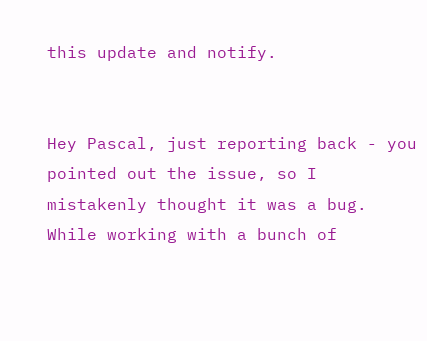this update and notify.


Hey Pascal, just reporting back - you pointed out the issue, so I mistakenly thought it was a bug. While working with a bunch of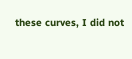these curves, I did not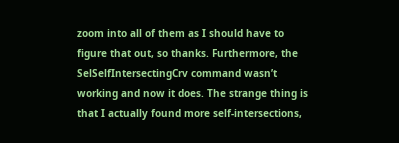zoom into all of them as I should have to figure that out, so thanks. Furthermore, the SelSelfIntersectingCrv command wasn’t working and now it does. The strange thing is that I actually found more self-intersections,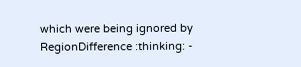which were being ignored by RegionDifference :thinking: -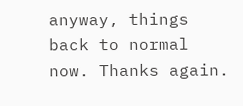anyway, things back to normal now. Thanks again.